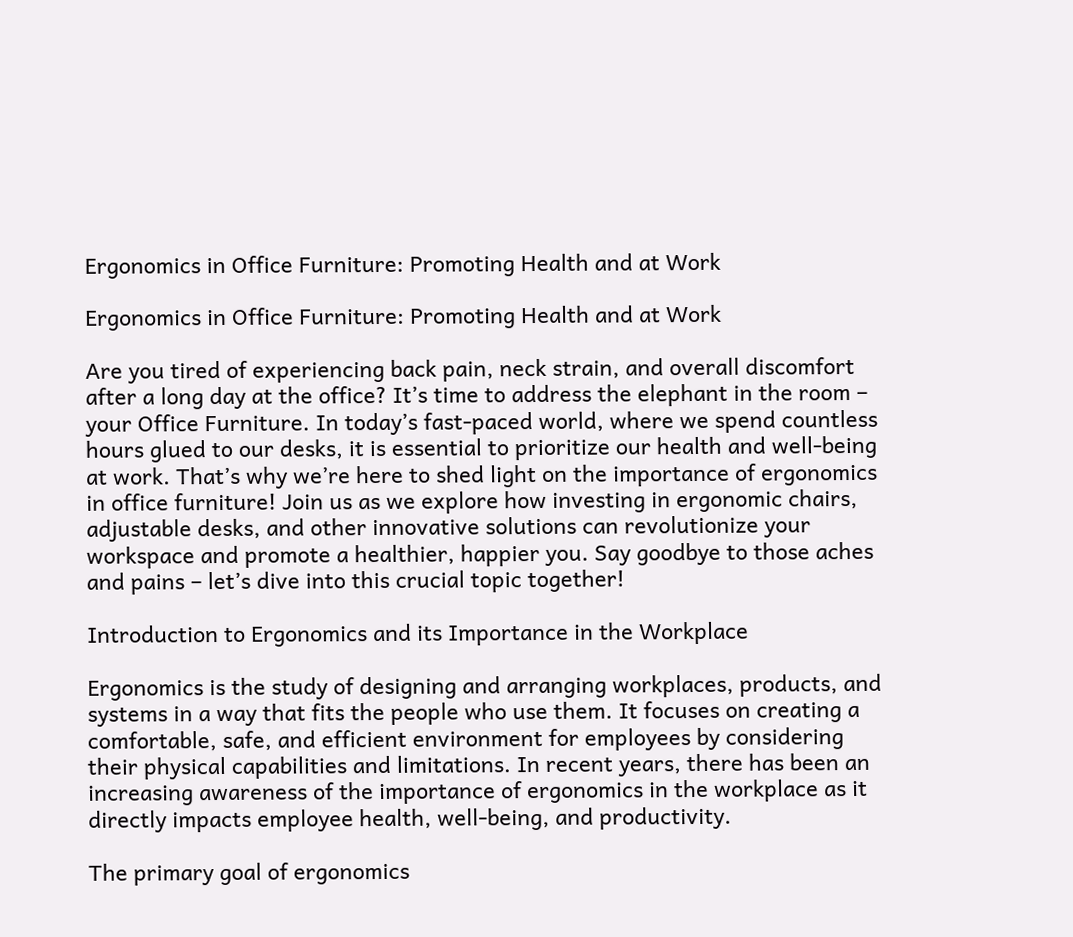Ergonomics in Office Furniture: Promoting Health and at Work

Ergonomics in Office Furniture: Promoting Health and at Work

Are you tired of experiencing back pain, neck strain, and overall discomfort after a long day at the office? It’s time to address the elephant in the room – your Office Furniture. In today’s fast-paced world, where we spend countless hours glued to our desks, it is essential to prioritize our health and well-being at work. That’s why we’re here to shed light on the importance of ergonomics in office furniture! Join us as we explore how investing in ergonomic chairs, adjustable desks, and other innovative solutions can revolutionize your workspace and promote a healthier, happier you. Say goodbye to those aches and pains – let’s dive into this crucial topic together!

Introduction to Ergonomics and its Importance in the Workplace

Ergonomics is the study of designing and arranging workplaces, products, and systems in a way that fits the people who use them. It focuses on creating a comfortable, safe, and efficient environment for employees by considering their physical capabilities and limitations. In recent years, there has been an increasing awareness of the importance of ergonomics in the workplace as it directly impacts employee health, well-being, and productivity.

The primary goal of ergonomics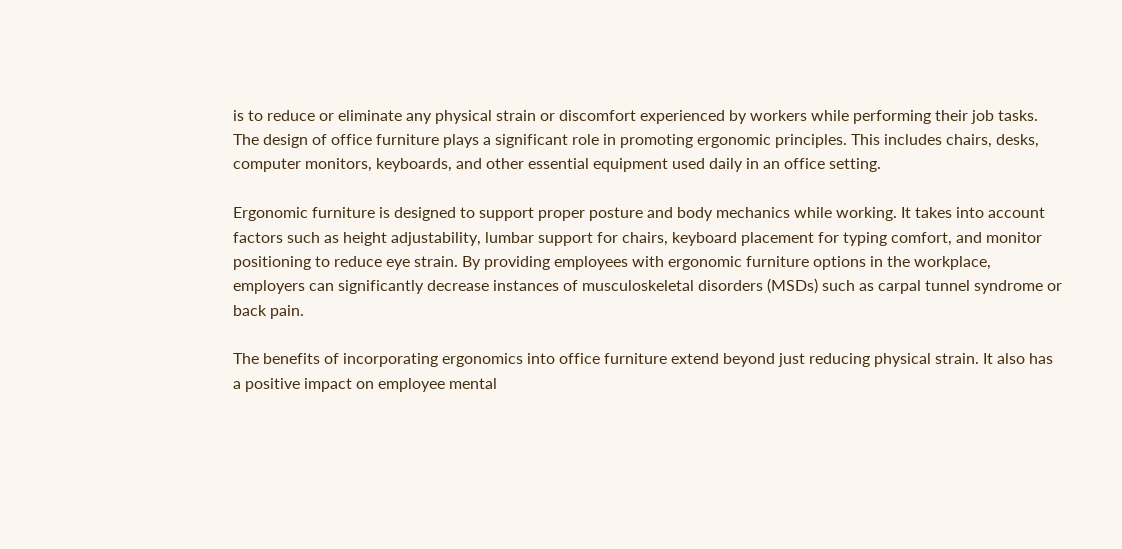is to reduce or eliminate any physical strain or discomfort experienced by workers while performing their job tasks. The design of office furniture plays a significant role in promoting ergonomic principles. This includes chairs, desks, computer monitors, keyboards, and other essential equipment used daily in an office setting.

Ergonomic furniture is designed to support proper posture and body mechanics while working. It takes into account factors such as height adjustability, lumbar support for chairs, keyboard placement for typing comfort, and monitor positioning to reduce eye strain. By providing employees with ergonomic furniture options in the workplace, employers can significantly decrease instances of musculoskeletal disorders (MSDs) such as carpal tunnel syndrome or back pain.

The benefits of incorporating ergonomics into office furniture extend beyond just reducing physical strain. It also has a positive impact on employee mental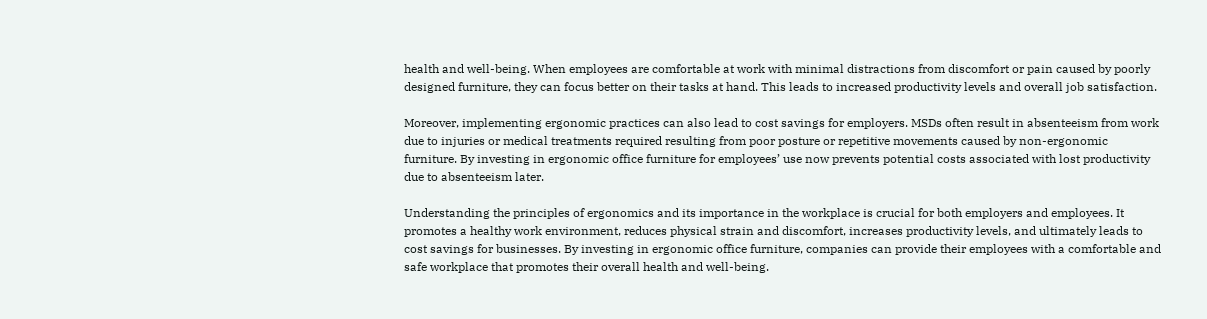health and well-being. When employees are comfortable at work with minimal distractions from discomfort or pain caused by poorly designed furniture, they can focus better on their tasks at hand. This leads to increased productivity levels and overall job satisfaction.

Moreover, implementing ergonomic practices can also lead to cost savings for employers. MSDs often result in absenteeism from work due to injuries or medical treatments required resulting from poor posture or repetitive movements caused by non-ergonomic furniture. By investing in ergonomic office furniture for employees’ use now prevents potential costs associated with lost productivity due to absenteeism later.

Understanding the principles of ergonomics and its importance in the workplace is crucial for both employers and employees. It promotes a healthy work environment, reduces physical strain and discomfort, increases productivity levels, and ultimately leads to cost savings for businesses. By investing in ergonomic office furniture, companies can provide their employees with a comfortable and safe workplace that promotes their overall health and well-being.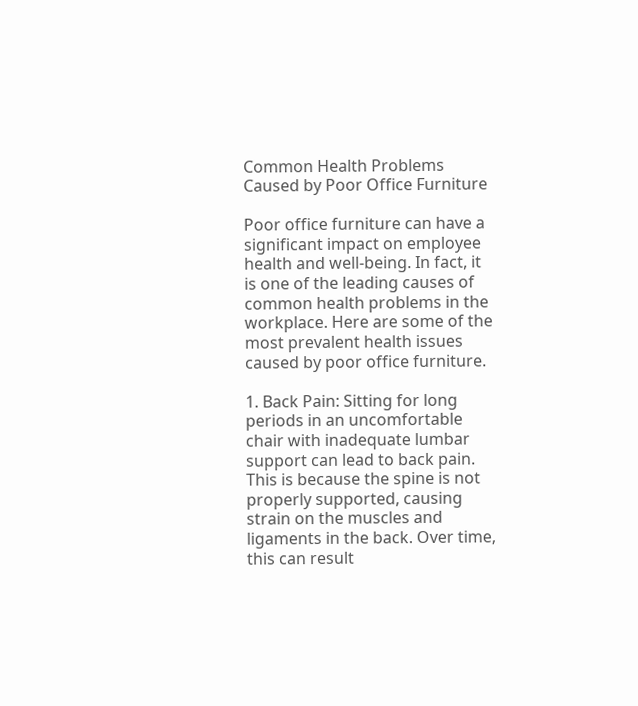Common Health Problems Caused by Poor Office Furniture

Poor office furniture can have a significant impact on employee health and well-being. In fact, it is one of the leading causes of common health problems in the workplace. Here are some of the most prevalent health issues caused by poor office furniture.

1. Back Pain: Sitting for long periods in an uncomfortable chair with inadequate lumbar support can lead to back pain. This is because the spine is not properly supported, causing strain on the muscles and ligaments in the back. Over time, this can result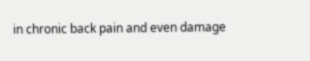in chronic back pain and even damage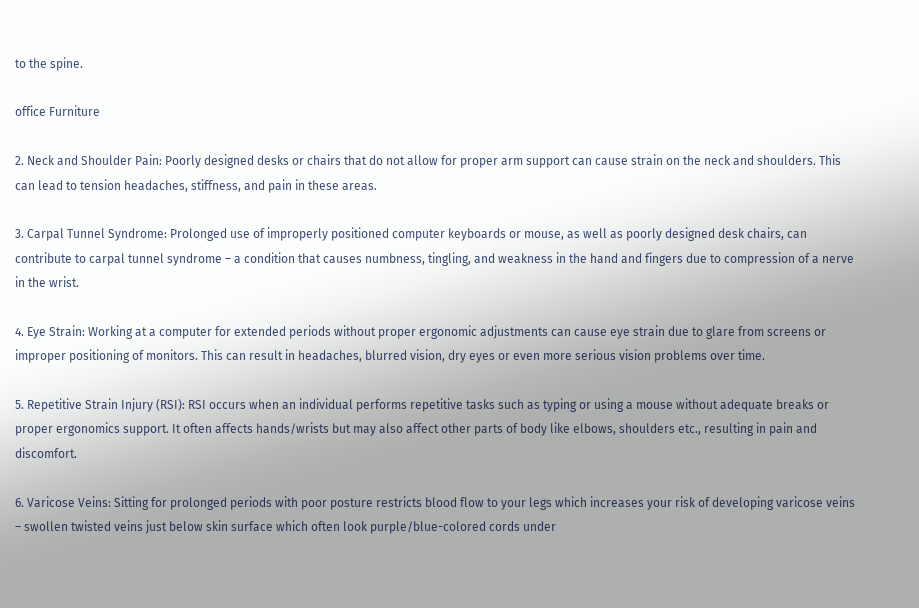to the spine.

office Furniture

2. Neck and Shoulder Pain: Poorly designed desks or chairs that do not allow for proper arm support can cause strain on the neck and shoulders. This can lead to tension headaches, stiffness, and pain in these areas.

3. Carpal Tunnel Syndrome: Prolonged use of improperly positioned computer keyboards or mouse, as well as poorly designed desk chairs, can contribute to carpal tunnel syndrome – a condition that causes numbness, tingling, and weakness in the hand and fingers due to compression of a nerve in the wrist.

4. Eye Strain: Working at a computer for extended periods without proper ergonomic adjustments can cause eye strain due to glare from screens or improper positioning of monitors. This can result in headaches, blurred vision, dry eyes or even more serious vision problems over time.

5. Repetitive Strain Injury (RSI): RSI occurs when an individual performs repetitive tasks such as typing or using a mouse without adequate breaks or proper ergonomics support. It often affects hands/wrists but may also affect other parts of body like elbows, shoulders etc., resulting in pain and discomfort.

6. Varicose Veins: Sitting for prolonged periods with poor posture restricts blood flow to your legs which increases your risk of developing varicose veins – swollen twisted veins just below skin surface which often look purple/blue-colored cords under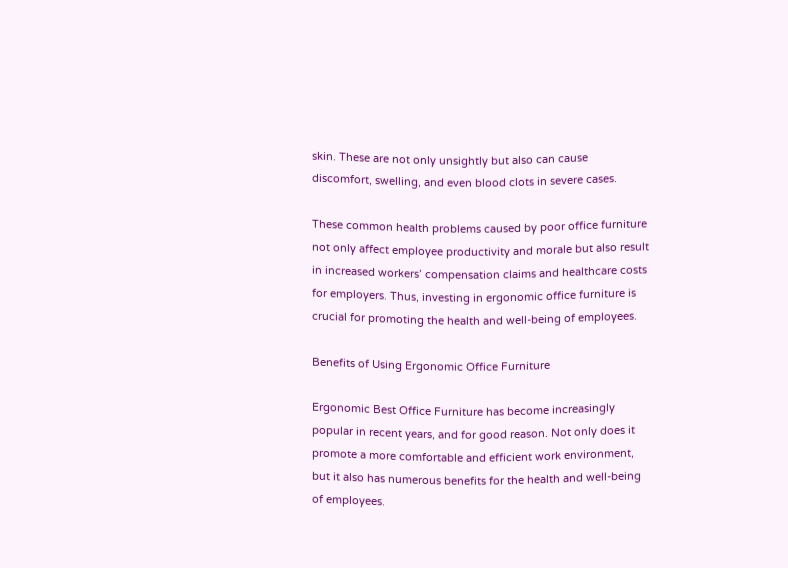skin. These are not only unsightly but also can cause discomfort, swelling, and even blood clots in severe cases.

These common health problems caused by poor office furniture not only affect employee productivity and morale but also result in increased workers’ compensation claims and healthcare costs for employers. Thus, investing in ergonomic office furniture is crucial for promoting the health and well-being of employees.

Benefits of Using Ergonomic Office Furniture

Ergonomic Best Office Furniture has become increasingly popular in recent years, and for good reason. Not only does it promote a more comfortable and efficient work environment, but it also has numerous benefits for the health and well-being of employees.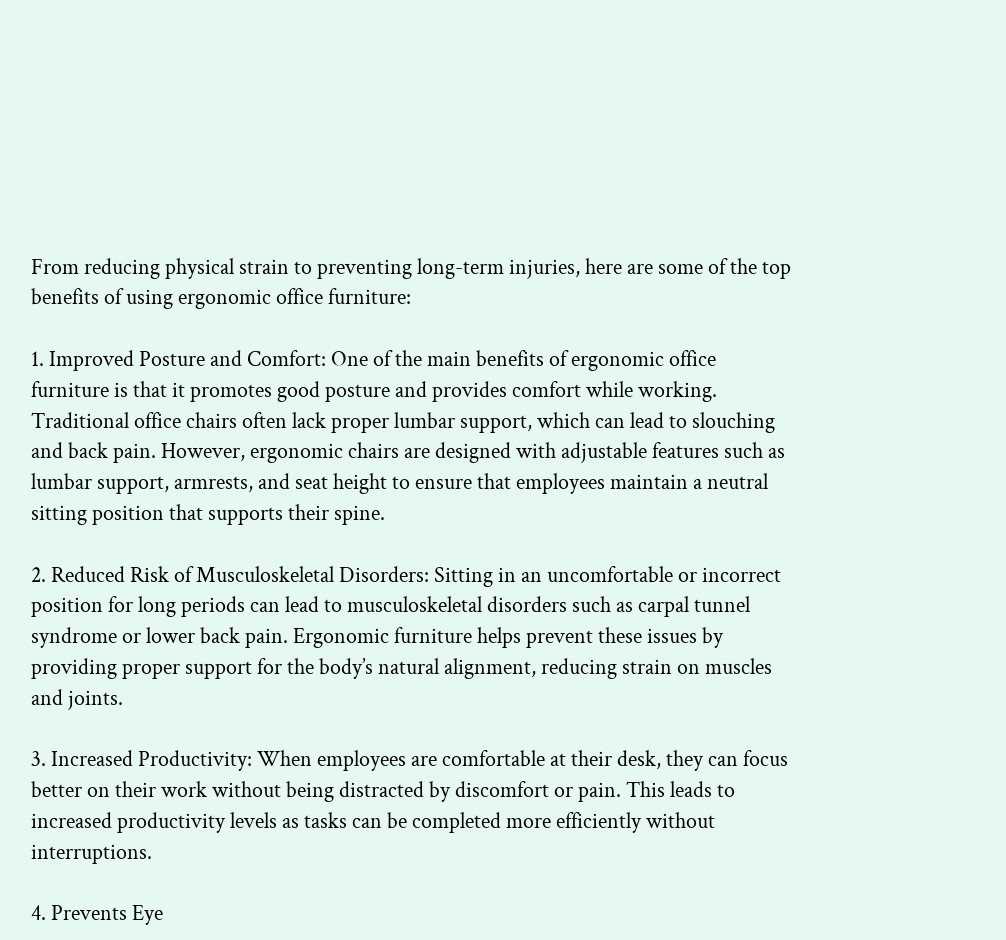From reducing physical strain to preventing long-term injuries, here are some of the top benefits of using ergonomic office furniture:

1. Improved Posture and Comfort: One of the main benefits of ergonomic office furniture is that it promotes good posture and provides comfort while working. Traditional office chairs often lack proper lumbar support, which can lead to slouching and back pain. However, ergonomic chairs are designed with adjustable features such as lumbar support, armrests, and seat height to ensure that employees maintain a neutral sitting position that supports their spine.

2. Reduced Risk of Musculoskeletal Disorders: Sitting in an uncomfortable or incorrect position for long periods can lead to musculoskeletal disorders such as carpal tunnel syndrome or lower back pain. Ergonomic furniture helps prevent these issues by providing proper support for the body’s natural alignment, reducing strain on muscles and joints.

3. Increased Productivity: When employees are comfortable at their desk, they can focus better on their work without being distracted by discomfort or pain. This leads to increased productivity levels as tasks can be completed more efficiently without interruptions.

4. Prevents Eye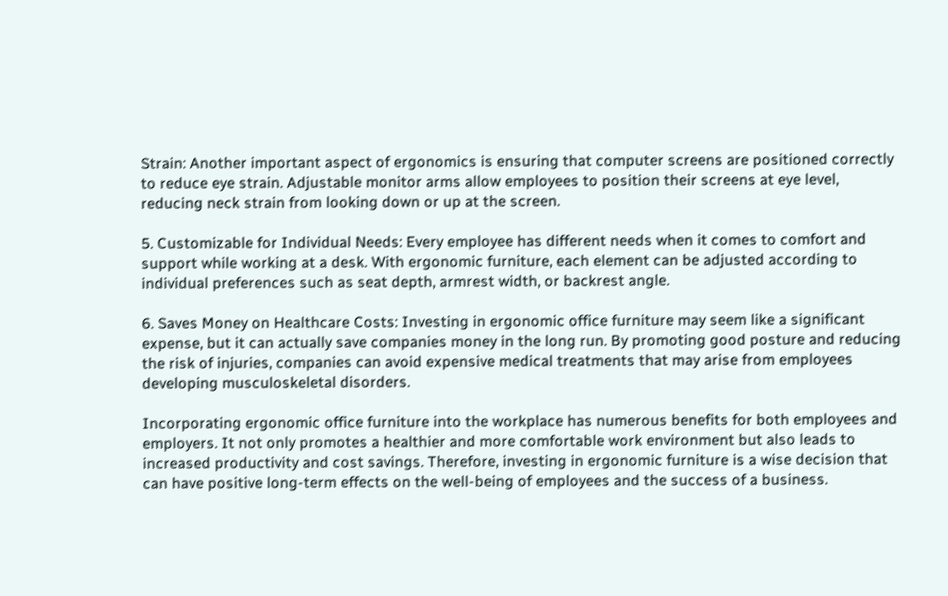Strain: Another important aspect of ergonomics is ensuring that computer screens are positioned correctly to reduce eye strain. Adjustable monitor arms allow employees to position their screens at eye level, reducing neck strain from looking down or up at the screen.

5. Customizable for Individual Needs: Every employee has different needs when it comes to comfort and support while working at a desk. With ergonomic furniture, each element can be adjusted according to individual preferences such as seat depth, armrest width, or backrest angle.

6. Saves Money on Healthcare Costs: Investing in ergonomic office furniture may seem like a significant expense, but it can actually save companies money in the long run. By promoting good posture and reducing the risk of injuries, companies can avoid expensive medical treatments that may arise from employees developing musculoskeletal disorders.

Incorporating ergonomic office furniture into the workplace has numerous benefits for both employees and employers. It not only promotes a healthier and more comfortable work environment but also leads to increased productivity and cost savings. Therefore, investing in ergonomic furniture is a wise decision that can have positive long-term effects on the well-being of employees and the success of a business.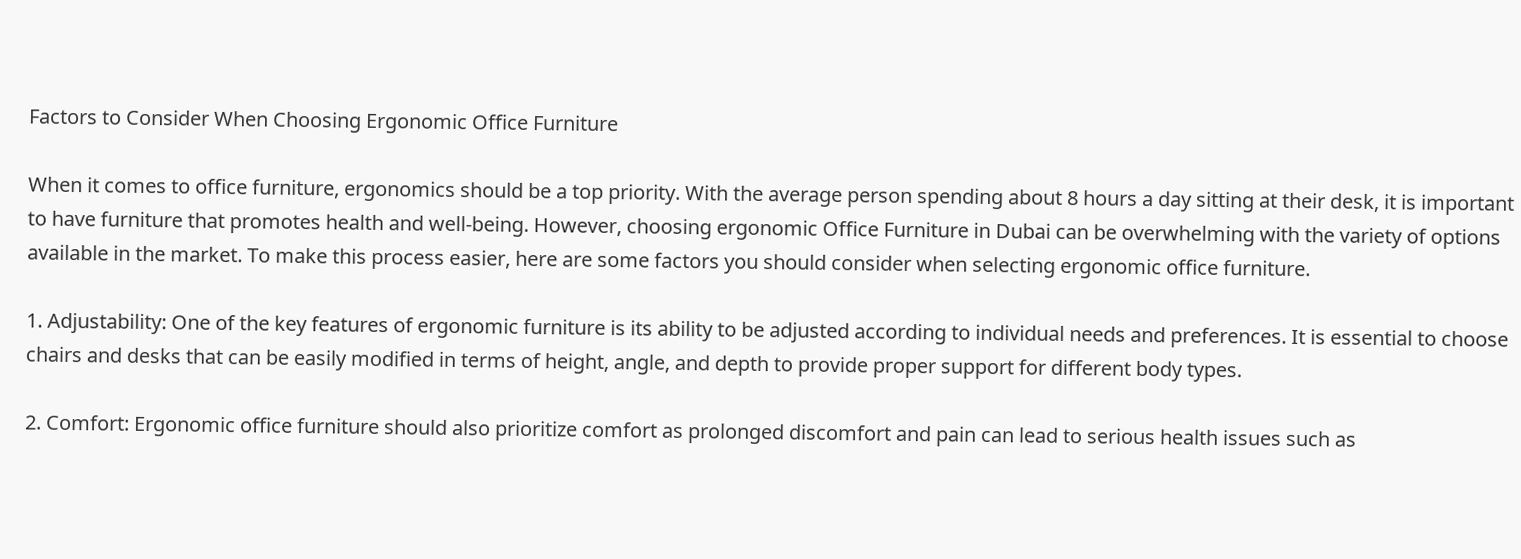Factors to Consider When Choosing Ergonomic Office Furniture

When it comes to office furniture, ergonomics should be a top priority. With the average person spending about 8 hours a day sitting at their desk, it is important to have furniture that promotes health and well-being. However, choosing ergonomic Office Furniture in Dubai can be overwhelming with the variety of options available in the market. To make this process easier, here are some factors you should consider when selecting ergonomic office furniture.

1. Adjustability: One of the key features of ergonomic furniture is its ability to be adjusted according to individual needs and preferences. It is essential to choose chairs and desks that can be easily modified in terms of height, angle, and depth to provide proper support for different body types.

2. Comfort: Ergonomic office furniture should also prioritize comfort as prolonged discomfort and pain can lead to serious health issues such as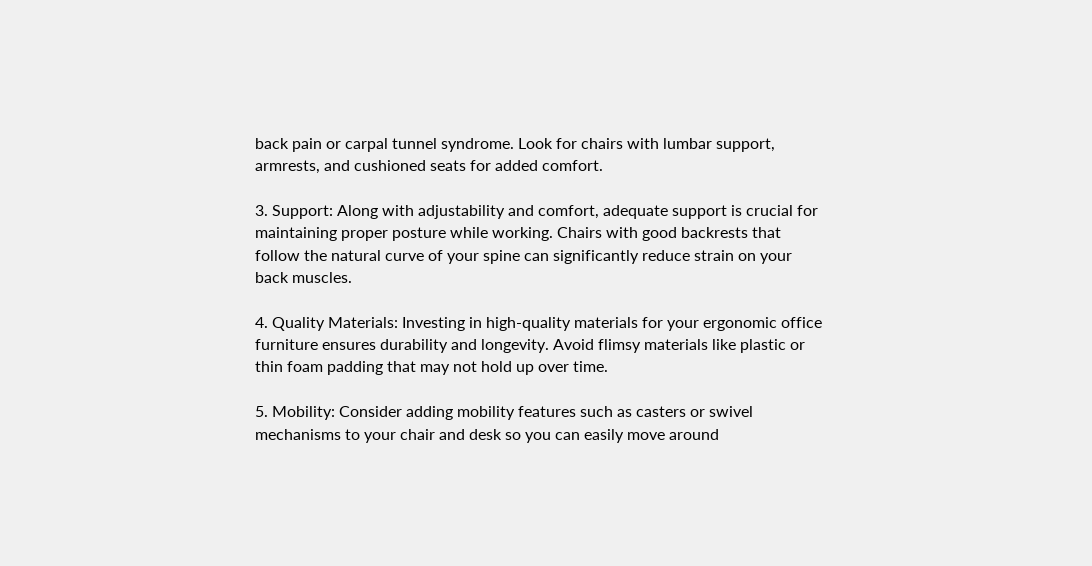back pain or carpal tunnel syndrome. Look for chairs with lumbar support, armrests, and cushioned seats for added comfort.

3. Support: Along with adjustability and comfort, adequate support is crucial for maintaining proper posture while working. Chairs with good backrests that follow the natural curve of your spine can significantly reduce strain on your back muscles.

4. Quality Materials: Investing in high-quality materials for your ergonomic office furniture ensures durability and longevity. Avoid flimsy materials like plastic or thin foam padding that may not hold up over time.

5. Mobility: Consider adding mobility features such as casters or swivel mechanisms to your chair and desk so you can easily move around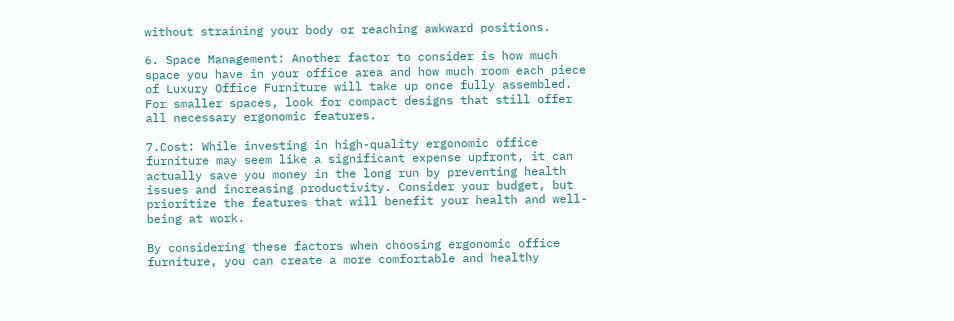without straining your body or reaching awkward positions.

6. Space Management: Another factor to consider is how much space you have in your office area and how much room each piece of Luxury Office Furniture will take up once fully assembled. For smaller spaces, look for compact designs that still offer all necessary ergonomic features.

7.Cost: While investing in high-quality ergonomic office furniture may seem like a significant expense upfront, it can actually save you money in the long run by preventing health issues and increasing productivity. Consider your budget, but prioritize the features that will benefit your health and well-being at work.

By considering these factors when choosing ergonomic office furniture, you can create a more comfortable and healthy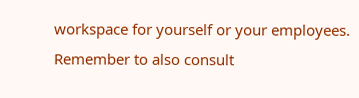workspace for yourself or your employees. Remember to also consult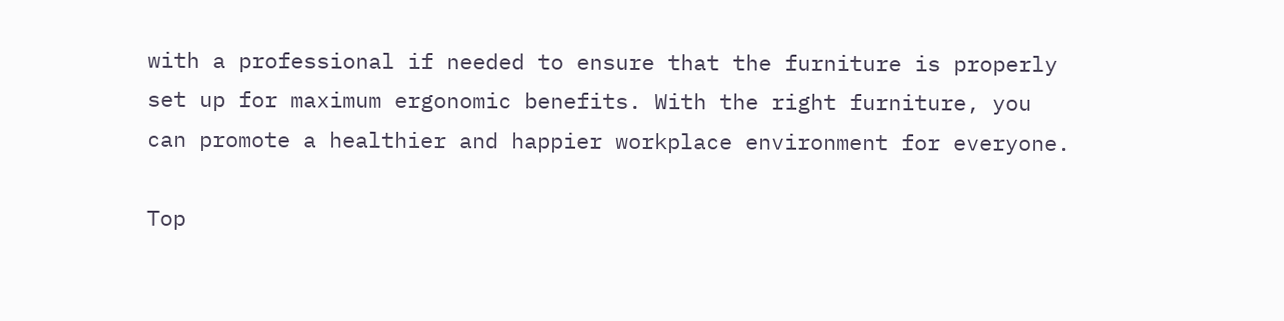with a professional if needed to ensure that the furniture is properly set up for maximum ergonomic benefits. With the right furniture, you can promote a healthier and happier workplace environment for everyone.

Top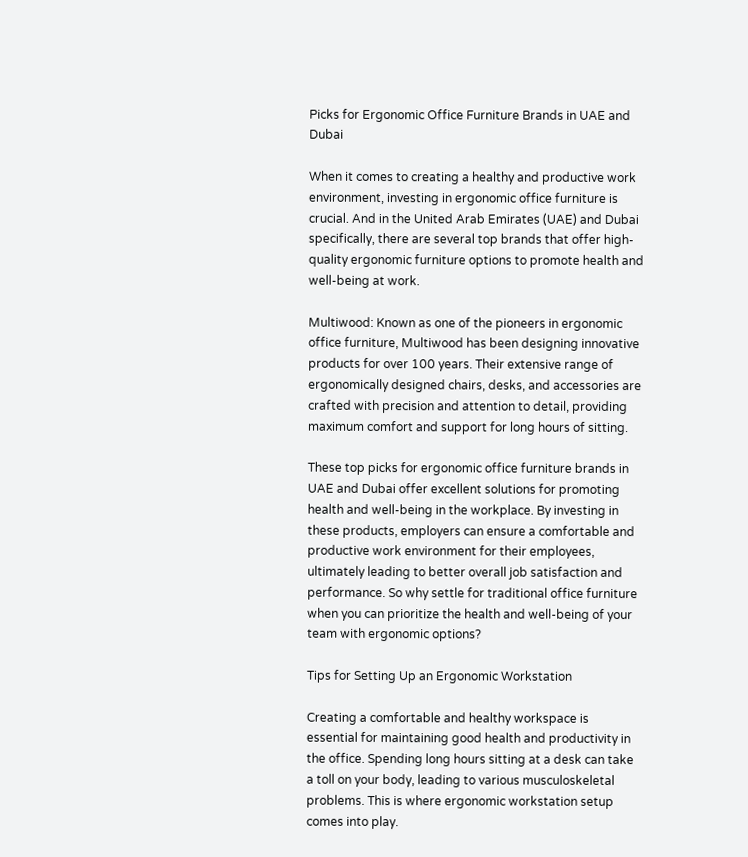Picks for Ergonomic Office Furniture Brands in UAE and Dubai

When it comes to creating a healthy and productive work environment, investing in ergonomic office furniture is crucial. And in the United Arab Emirates (UAE) and Dubai specifically, there are several top brands that offer high-quality ergonomic furniture options to promote health and well-being at work.

Multiwood: Known as one of the pioneers in ergonomic office furniture, Multiwood has been designing innovative products for over 100 years. Their extensive range of ergonomically designed chairs, desks, and accessories are crafted with precision and attention to detail, providing maximum comfort and support for long hours of sitting.

These top picks for ergonomic office furniture brands in UAE and Dubai offer excellent solutions for promoting health and well-being in the workplace. By investing in these products, employers can ensure a comfortable and productive work environment for their employees, ultimately leading to better overall job satisfaction and performance. So why settle for traditional office furniture when you can prioritize the health and well-being of your team with ergonomic options?

Tips for Setting Up an Ergonomic Workstation

Creating a comfortable and healthy workspace is essential for maintaining good health and productivity in the office. Spending long hours sitting at a desk can take a toll on your body, leading to various musculoskeletal problems. This is where ergonomic workstation setup comes into play.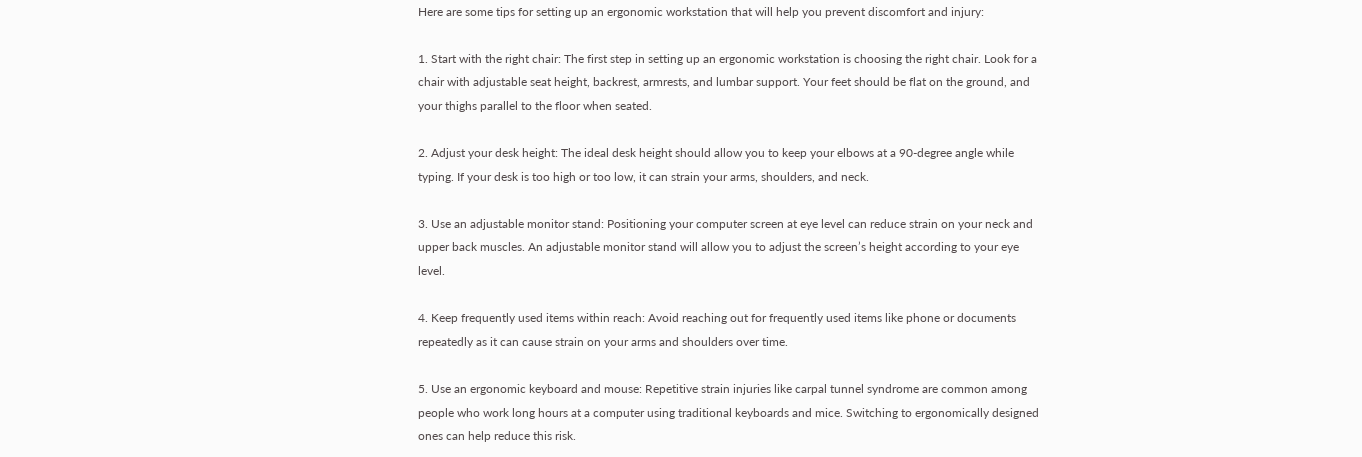Here are some tips for setting up an ergonomic workstation that will help you prevent discomfort and injury:

1. Start with the right chair: The first step in setting up an ergonomic workstation is choosing the right chair. Look for a chair with adjustable seat height, backrest, armrests, and lumbar support. Your feet should be flat on the ground, and your thighs parallel to the floor when seated.

2. Adjust your desk height: The ideal desk height should allow you to keep your elbows at a 90-degree angle while typing. If your desk is too high or too low, it can strain your arms, shoulders, and neck.

3. Use an adjustable monitor stand: Positioning your computer screen at eye level can reduce strain on your neck and upper back muscles. An adjustable monitor stand will allow you to adjust the screen’s height according to your eye level.

4. Keep frequently used items within reach: Avoid reaching out for frequently used items like phone or documents repeatedly as it can cause strain on your arms and shoulders over time.

5. Use an ergonomic keyboard and mouse: Repetitive strain injuries like carpal tunnel syndrome are common among people who work long hours at a computer using traditional keyboards and mice. Switching to ergonomically designed ones can help reduce this risk.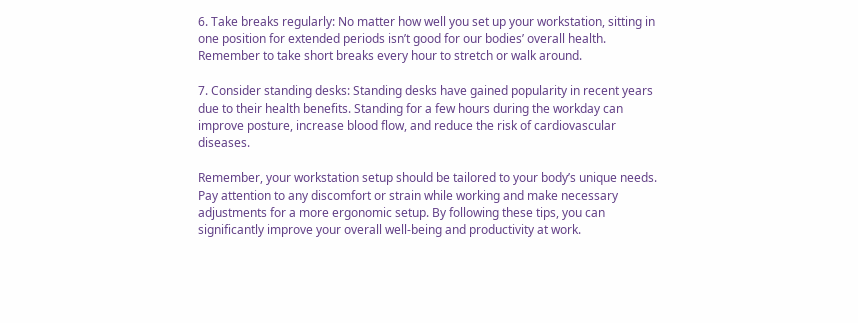6. Take breaks regularly: No matter how well you set up your workstation, sitting in one position for extended periods isn’t good for our bodies’ overall health. Remember to take short breaks every hour to stretch or walk around.

7. Consider standing desks: Standing desks have gained popularity in recent years due to their health benefits. Standing for a few hours during the workday can improve posture, increase blood flow, and reduce the risk of cardiovascular diseases.

Remember, your workstation setup should be tailored to your body’s unique needs. Pay attention to any discomfort or strain while working and make necessary adjustments for a more ergonomic setup. By following these tips, you can significantly improve your overall well-being and productivity at work.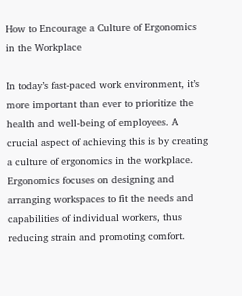How to Encourage a Culture of Ergonomics in the Workplace

In today’s fast-paced work environment, it’s more important than ever to prioritize the health and well-being of employees. A crucial aspect of achieving this is by creating a culture of ergonomics in the workplace. Ergonomics focuses on designing and arranging workspaces to fit the needs and capabilities of individual workers, thus reducing strain and promoting comfort.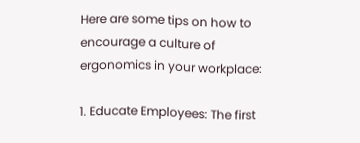Here are some tips on how to encourage a culture of ergonomics in your workplace:

1. Educate Employees: The first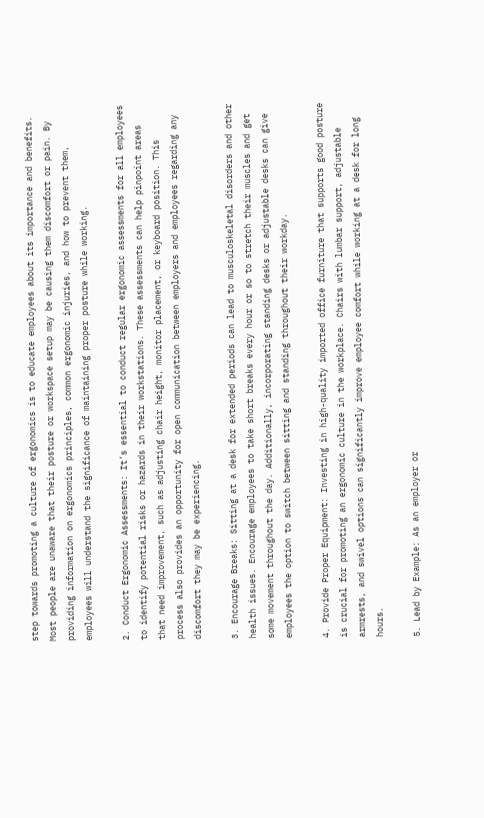step towards promoting a culture of ergonomics is to educate employees about its importance and benefits. Most people are unaware that their posture or workspace setup may be causing them discomfort or pain. By providing information on ergonomics principles, common ergonomic injuries, and how to prevent them, employees will understand the significance of maintaining proper posture while working.

2. Conduct Ergonomic Assessments: It’s essential to conduct regular ergonomic assessments for all employees to identify potential risks or hazards in their workstations. These assessments can help pinpoint areas that need improvement, such as adjusting chair height, monitor placement, or keyboard position. This process also provides an opportunity for open communication between employers and employees regarding any discomfort they may be experiencing.

3. Encourage Breaks: Sitting at a desk for extended periods can lead to musculoskeletal disorders and other health issues. Encourage employees to take short breaks every hour or so to stretch their muscles and get some movement throughout the day. Additionally, incorporating standing desks or adjustable desks can give employees the option to switch between sitting and standing throughout their workday.

4. Provide Proper Equipment: Investing in high-quality imported office furniture that supports good posture is crucial for promoting an ergonomic culture in the workplace. Chairs with lumbar support, adjustable armrests, and swivel options can significantly improve employee comfort while working at a desk for long hours.

5. Lead by Example: As an employer or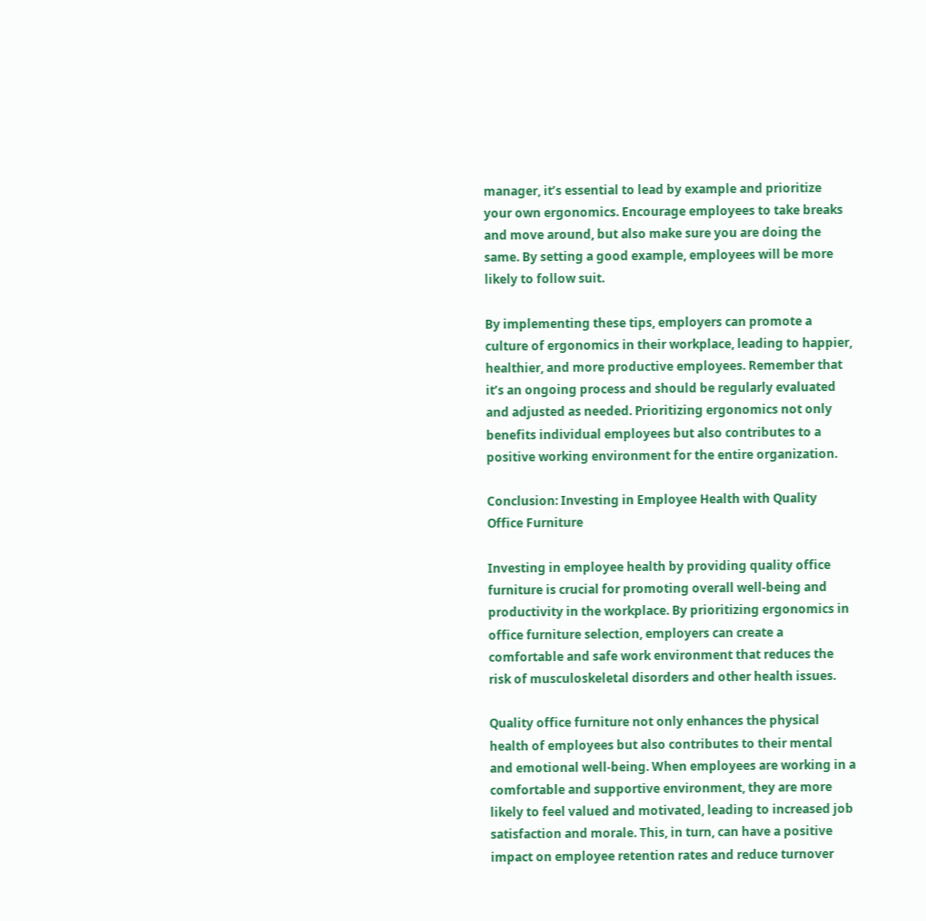manager, it’s essential to lead by example and prioritize your own ergonomics. Encourage employees to take breaks and move around, but also make sure you are doing the same. By setting a good example, employees will be more likely to follow suit.

By implementing these tips, employers can promote a culture of ergonomics in their workplace, leading to happier, healthier, and more productive employees. Remember that it’s an ongoing process and should be regularly evaluated and adjusted as needed. Prioritizing ergonomics not only benefits individual employees but also contributes to a positive working environment for the entire organization.

Conclusion: Investing in Employee Health with Quality Office Furniture

Investing in employee health by providing quality office furniture is crucial for promoting overall well-being and productivity in the workplace. By prioritizing ergonomics in office furniture selection, employers can create a comfortable and safe work environment that reduces the risk of musculoskeletal disorders and other health issues.

Quality office furniture not only enhances the physical health of employees but also contributes to their mental and emotional well-being. When employees are working in a comfortable and supportive environment, they are more likely to feel valued and motivated, leading to increased job satisfaction and morale. This, in turn, can have a positive impact on employee retention rates and reduce turnover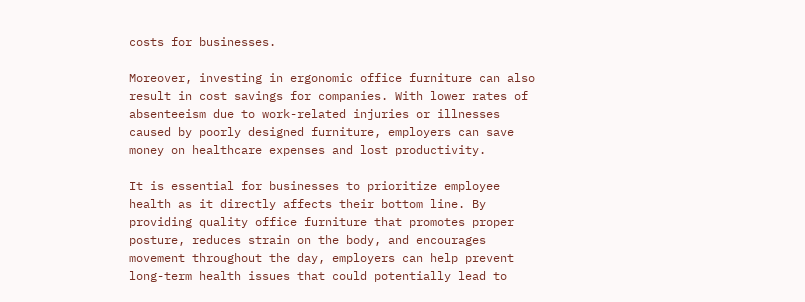costs for businesses.

Moreover, investing in ergonomic office furniture can also result in cost savings for companies. With lower rates of absenteeism due to work-related injuries or illnesses caused by poorly designed furniture, employers can save money on healthcare expenses and lost productivity.

It is essential for businesses to prioritize employee health as it directly affects their bottom line. By providing quality office furniture that promotes proper posture, reduces strain on the body, and encourages movement throughout the day, employers can help prevent long-term health issues that could potentially lead to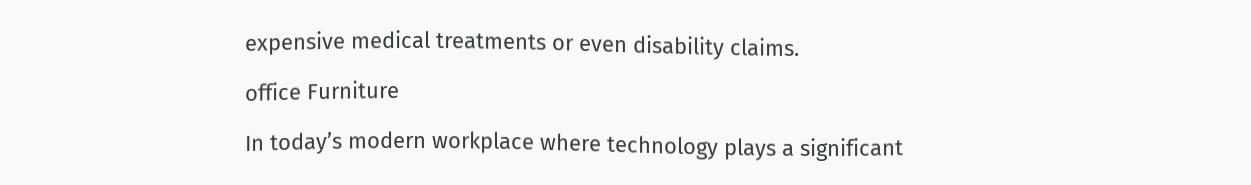expensive medical treatments or even disability claims.

office Furniture

In today’s modern workplace where technology plays a significant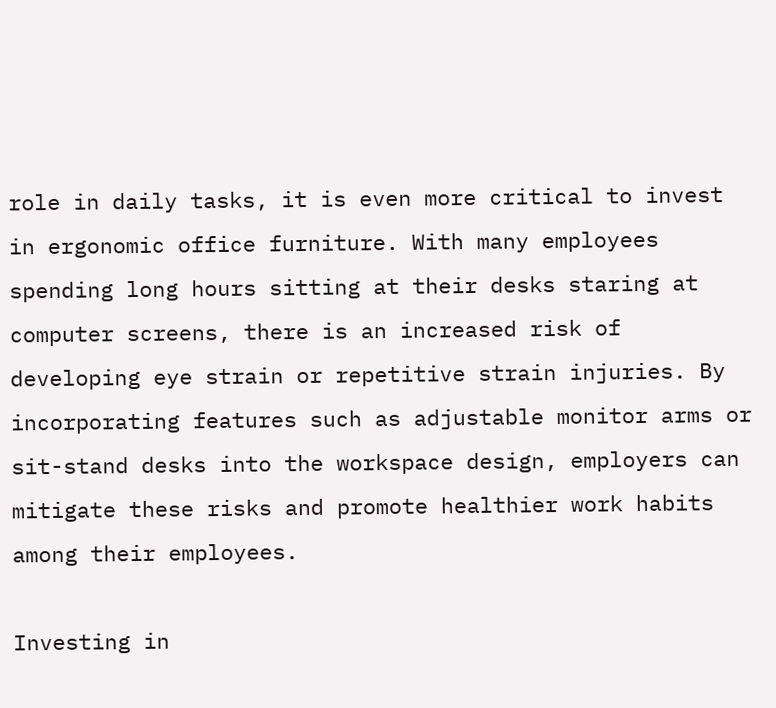role in daily tasks, it is even more critical to invest in ergonomic office furniture. With many employees spending long hours sitting at their desks staring at computer screens, there is an increased risk of developing eye strain or repetitive strain injuries. By incorporating features such as adjustable monitor arms or sit-stand desks into the workspace design, employers can mitigate these risks and promote healthier work habits among their employees.

Investing in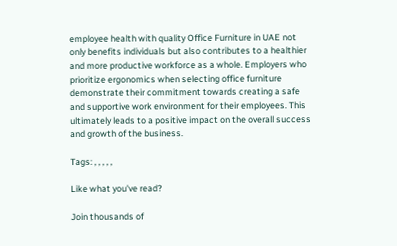employee health with quality Office Furniture in UAE not only benefits individuals but also contributes to a healthier and more productive workforce as a whole. Employers who prioritize ergonomics when selecting office furniture demonstrate their commitment towards creating a safe and supportive work environment for their employees. This ultimately leads to a positive impact on the overall success and growth of the business.

Tags: , , , , ,

Like what you've read?

Join thousands of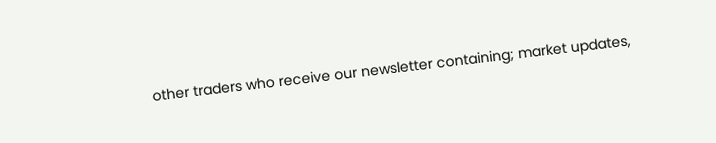other traders who receive our newsletter containing; market updates,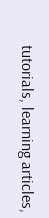tutorials, learning articles,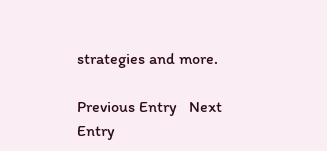strategies and more.

Previous Entry   Next Entry